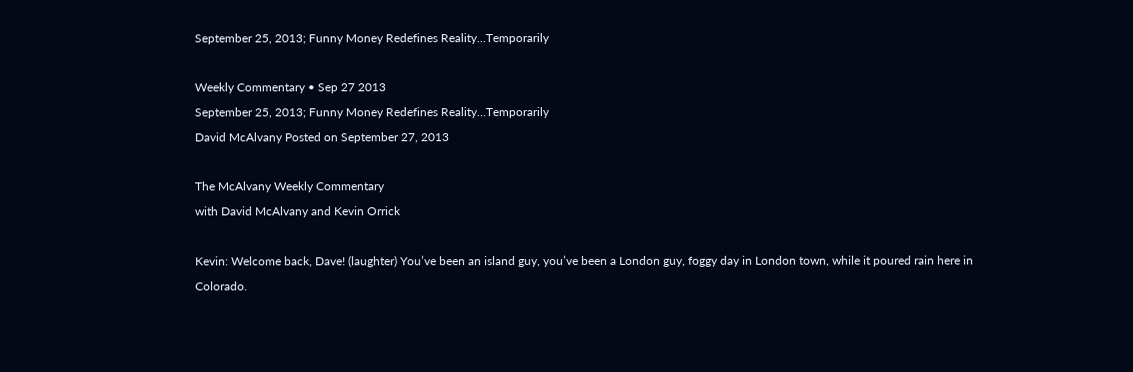September 25, 2013; Funny Money Redefines Reality…Temporarily

Weekly Commentary • Sep 27 2013
September 25, 2013; Funny Money Redefines Reality…Temporarily
David McAlvany Posted on September 27, 2013

The McAlvany Weekly Commentary
with David McAlvany and Kevin Orrick

Kevin: Welcome back, Dave! (laughter) You’ve been an island guy, you’ve been a London guy, foggy day in London town, while it poured rain here in Colorado.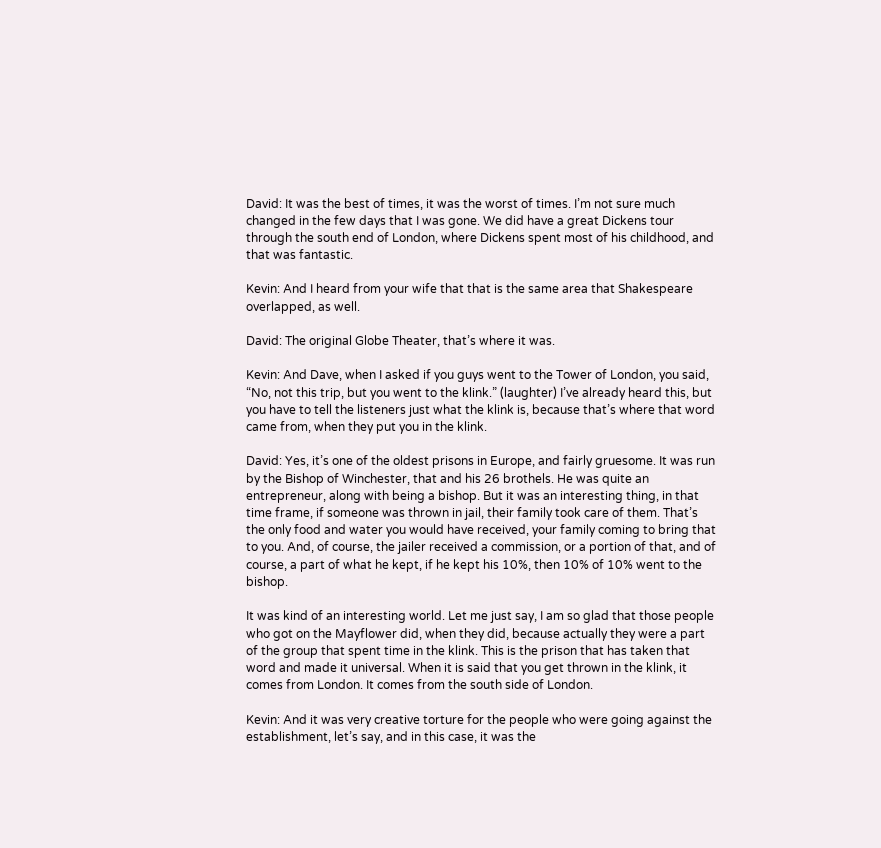David: It was the best of times, it was the worst of times. I’m not sure much changed in the few days that I was gone. We did have a great Dickens tour through the south end of London, where Dickens spent most of his childhood, and that was fantastic.

Kevin: And I heard from your wife that that is the same area that Shakespeare overlapped, as well.

David: The original Globe Theater, that’s where it was.

Kevin: And Dave, when I asked if you guys went to the Tower of London, you said, “No, not this trip, but you went to the klink.” (laughter) I’ve already heard this, but you have to tell the listeners just what the klink is, because that’s where that word came from, when they put you in the klink.

David: Yes, it’s one of the oldest prisons in Europe, and fairly gruesome. It was run by the Bishop of Winchester, that and his 26 brothels. He was quite an entrepreneur, along with being a bishop. But it was an interesting thing, in that time frame, if someone was thrown in jail, their family took care of them. That’s the only food and water you would have received, your family coming to bring that to you. And, of course, the jailer received a commission, or a portion of that, and of course, a part of what he kept, if he kept his 10%, then 10% of 10% went to the bishop.

It was kind of an interesting world. Let me just say, I am so glad that those people who got on the Mayflower did, when they did, because actually they were a part of the group that spent time in the klink. This is the prison that has taken that word and made it universal. When it is said that you get thrown in the klink, it comes from London. It comes from the south side of London.

Kevin: And it was very creative torture for the people who were going against the establishment, let’s say, and in this case, it was the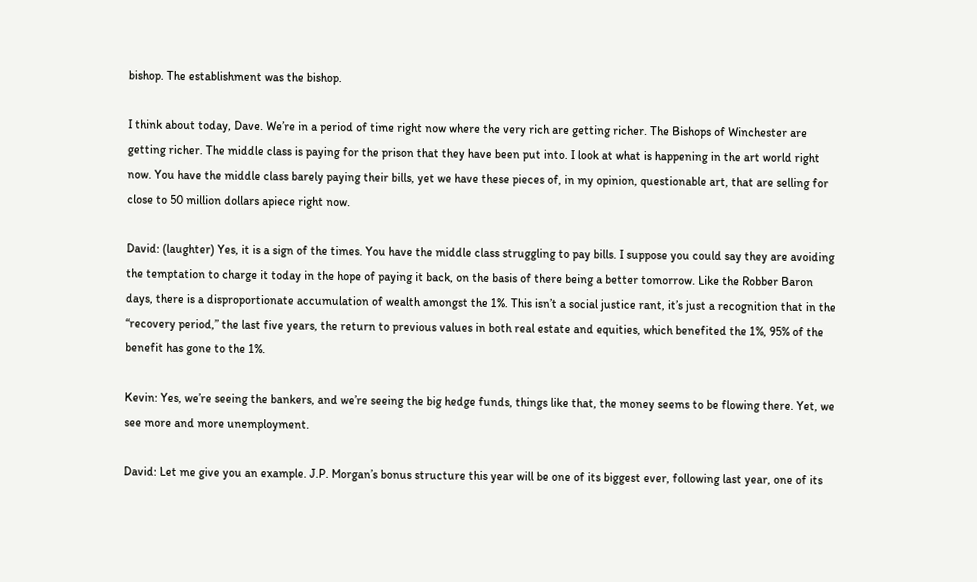bishop. The establishment was the bishop.

I think about today, Dave. We’re in a period of time right now where the very rich are getting richer. The Bishops of Winchester are getting richer. The middle class is paying for the prison that they have been put into. I look at what is happening in the art world right now. You have the middle class barely paying their bills, yet we have these pieces of, in my opinion, questionable art, that are selling for close to 50 million dollars apiece right now.

David: (laughter) Yes, it is a sign of the times. You have the middle class struggling to pay bills. I suppose you could say they are avoiding the temptation to charge it today in the hope of paying it back, on the basis of there being a better tomorrow. Like the Robber Baron days, there is a disproportionate accumulation of wealth amongst the 1%. This isn’t a social justice rant, it’s just a recognition that in the “recovery period,” the last five years, the return to previous values in both real estate and equities, which benefited the 1%, 95% of the benefit has gone to the 1%.

Kevin: Yes, we’re seeing the bankers, and we’re seeing the big hedge funds, things like that, the money seems to be flowing there. Yet, we see more and more unemployment.

David: Let me give you an example. J.P. Morgan’s bonus structure this year will be one of its biggest ever, following last year, one of its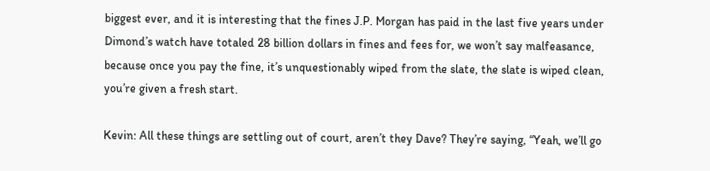biggest ever, and it is interesting that the fines J.P. Morgan has paid in the last five years under Dimond’s watch have totaled 28 billion dollars in fines and fees for, we won’t say malfeasance, because once you pay the fine, it’s unquestionably wiped from the slate, the slate is wiped clean, you’re given a fresh start.

Kevin: All these things are settling out of court, aren’t they Dave? They’re saying, “Yeah, we’ll go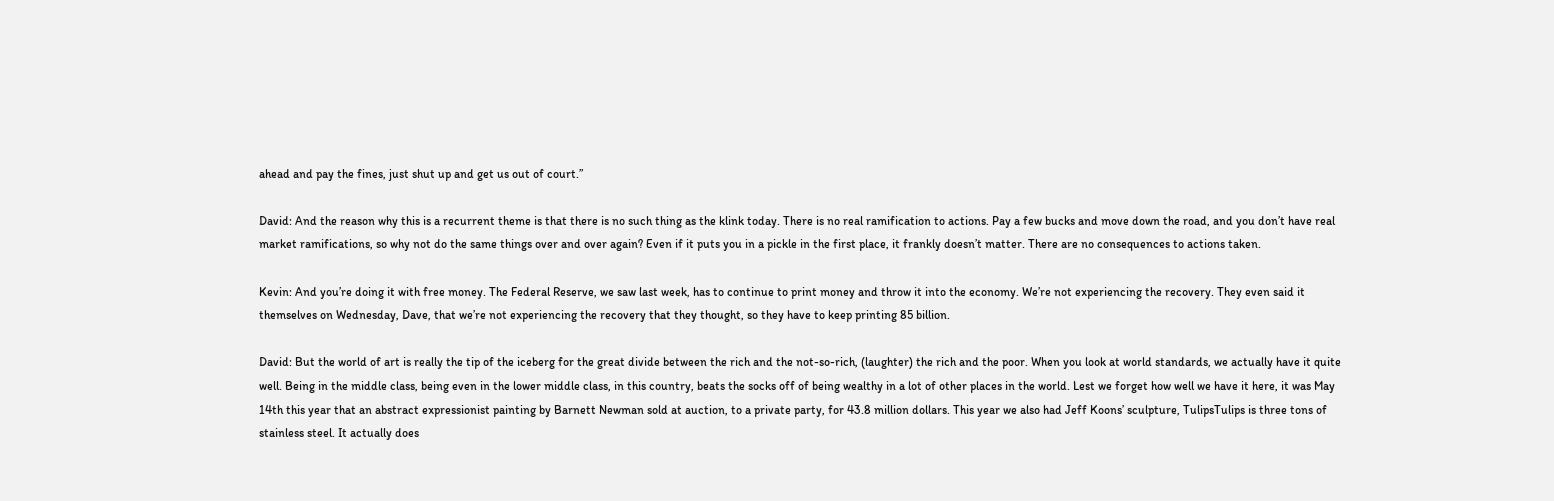ahead and pay the fines, just shut up and get us out of court.”

David: And the reason why this is a recurrent theme is that there is no such thing as the klink today. There is no real ramification to actions. Pay a few bucks and move down the road, and you don’t have real market ramifications, so why not do the same things over and over again? Even if it puts you in a pickle in the first place, it frankly doesn’t matter. There are no consequences to actions taken.

Kevin: And you’re doing it with free money. The Federal Reserve, we saw last week, has to continue to print money and throw it into the economy. We’re not experiencing the recovery. They even said it themselves on Wednesday, Dave, that we’re not experiencing the recovery that they thought, so they have to keep printing 85 billion.

David: But the world of art is really the tip of the iceberg for the great divide between the rich and the not-so-rich, (laughter) the rich and the poor. When you look at world standards, we actually have it quite well. Being in the middle class, being even in the lower middle class, in this country, beats the socks off of being wealthy in a lot of other places in the world. Lest we forget how well we have it here, it was May 14th this year that an abstract expressionist painting by Barnett Newman sold at auction, to a private party, for 43.8 million dollars. This year we also had Jeff Koons’ sculpture, TulipsTulips is three tons of stainless steel. It actually does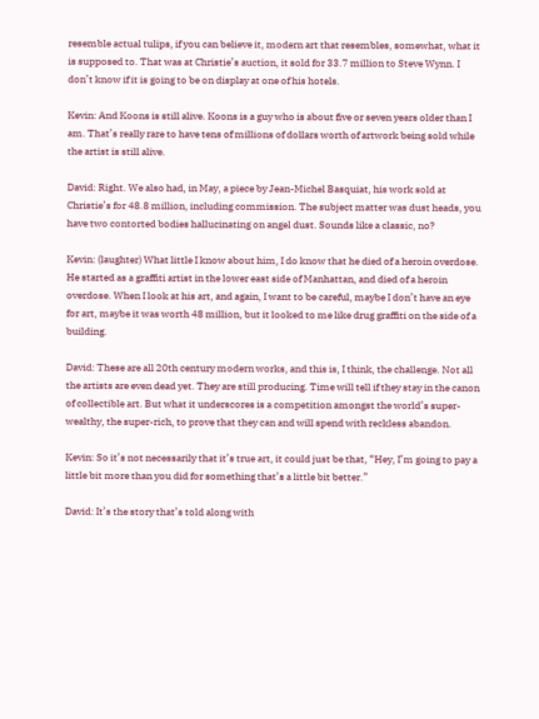resemble actual tulips, if you can believe it, modern art that resembles, somewhat, what it is supposed to. That was at Christie’s auction, it sold for 33.7 million to Steve Wynn. I don’t know if it is going to be on display at one of his hotels.

Kevin: And Koons is still alive. Koons is a guy who is about five or seven years older than I am. That’s really rare to have tens of millions of dollars worth of artwork being sold while the artist is still alive.

David: Right. We also had, in May, a piece by Jean-Michel Basquiat, his work sold at Christie’s for 48.8 million, including commission. The subject matter was dust heads, you have two contorted bodies hallucinating on angel dust. Sounds like a classic, no?

Kevin: (laughter) What little I know about him, I do know that he died of a heroin overdose. He started as a graffiti artist in the lower east side of Manhattan, and died of a heroin overdose. When I look at his art, and again, I want to be careful, maybe I don’t have an eye for art, maybe it was worth 48 million, but it looked to me like drug graffiti on the side of a building.

David: These are all 20th century modern works, and this is, I think, the challenge. Not all the artists are even dead yet. They are still producing. Time will tell if they stay in the canon of collectible art. But what it underscores is a competition amongst the world’s super-wealthy, the super-rich, to prove that they can and will spend with reckless abandon.

Kevin: So it’s not necessarily that it’s true art, it could just be that, “Hey, I’m going to pay a little bit more than you did for something that’s a little bit better.”

David: It’s the story that’s told along with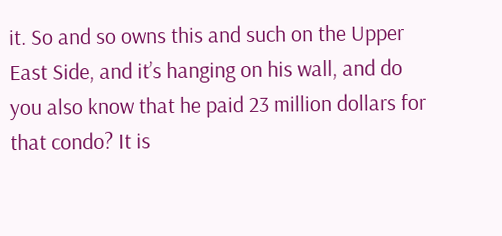it. So and so owns this and such on the Upper East Side, and it’s hanging on his wall, and do you also know that he paid 23 million dollars for that condo? It is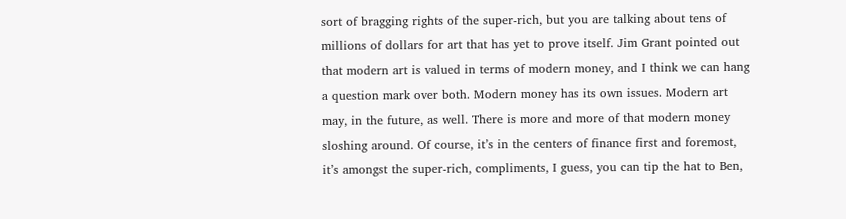sort of bragging rights of the super-rich, but you are talking about tens of millions of dollars for art that has yet to prove itself. Jim Grant pointed out that modern art is valued in terms of modern money, and I think we can hang a question mark over both. Modern money has its own issues. Modern art may, in the future, as well. There is more and more of that modern money sloshing around. Of course, it’s in the centers of finance first and foremost, it’s amongst the super-rich, compliments, I guess, you can tip the hat to Ben,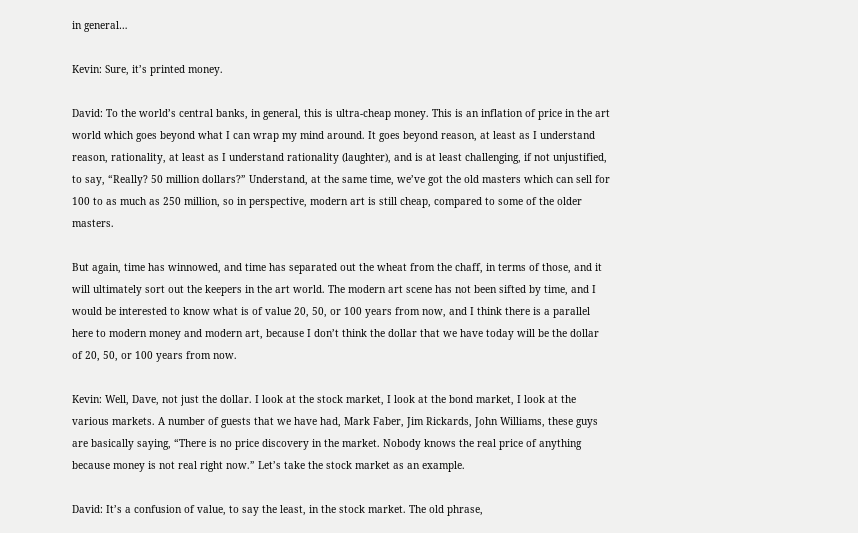in general…

Kevin: Sure, it’s printed money.

David: To the world’s central banks, in general, this is ultra-cheap money. This is an inflation of price in the art world which goes beyond what I can wrap my mind around. It goes beyond reason, at least as I understand reason, rationality, at least as I understand rationality (laughter), and is at least challenging, if not unjustified, to say, “Really? 50 million dollars?” Understand, at the same time, we’ve got the old masters which can sell for 100 to as much as 250 million, so in perspective, modern art is still cheap, compared to some of the older masters.

But again, time has winnowed, and time has separated out the wheat from the chaff, in terms of those, and it will ultimately sort out the keepers in the art world. The modern art scene has not been sifted by time, and I would be interested to know what is of value 20, 50, or 100 years from now, and I think there is a parallel here to modern money and modern art, because I don’t think the dollar that we have today will be the dollar of 20, 50, or 100 years from now.

Kevin: Well, Dave, not just the dollar. I look at the stock market, I look at the bond market, I look at the various markets. A number of guests that we have had, Mark Faber, Jim Rickards, John Williams, these guys are basically saying, “There is no price discovery in the market. Nobody knows the real price of anything because money is not real right now.” Let’s take the stock market as an example.

David: It’s a confusion of value, to say the least, in the stock market. The old phrase,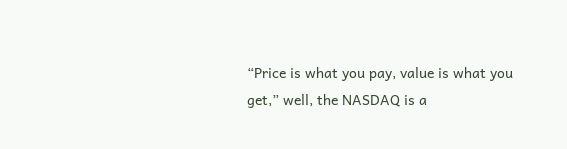“Price is what you pay, value is what you get,” well, the NASDAQ is a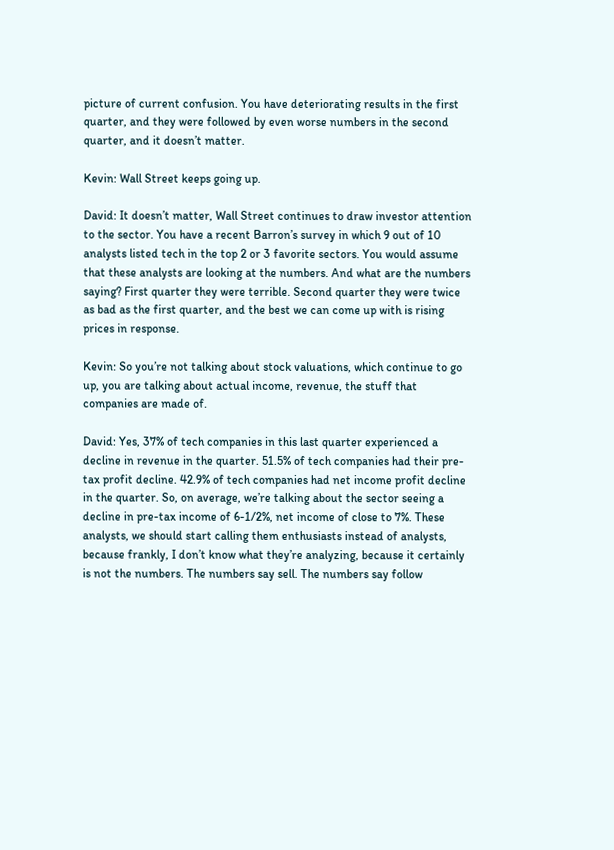picture of current confusion. You have deteriorating results in the first quarter, and they were followed by even worse numbers in the second quarter, and it doesn’t matter.

Kevin: Wall Street keeps going up.

David: It doesn’t matter, Wall Street continues to draw investor attention to the sector. You have a recent Barron’s survey in which 9 out of 10 analysts listed tech in the top 2 or 3 favorite sectors. You would assume that these analysts are looking at the numbers. And what are the numbers saying? First quarter they were terrible. Second quarter they were twice as bad as the first quarter, and the best we can come up with is rising prices in response.

Kevin: So you’re not talking about stock valuations, which continue to go up, you are talking about actual income, revenue, the stuff that companies are made of.

David: Yes, 37% of tech companies in this last quarter experienced a decline in revenue in the quarter. 51.5% of tech companies had their pre-tax profit decline. 42.9% of tech companies had net income profit decline in the quarter. So, on average, we’re talking about the sector seeing a decline in pre-tax income of 6-1/2%, net income of close to 7%. These analysts, we should start calling them enthusiasts instead of analysts, because frankly, I don’t know what they’re analyzing, because it certainly is not the numbers. The numbers say sell. The numbers say follow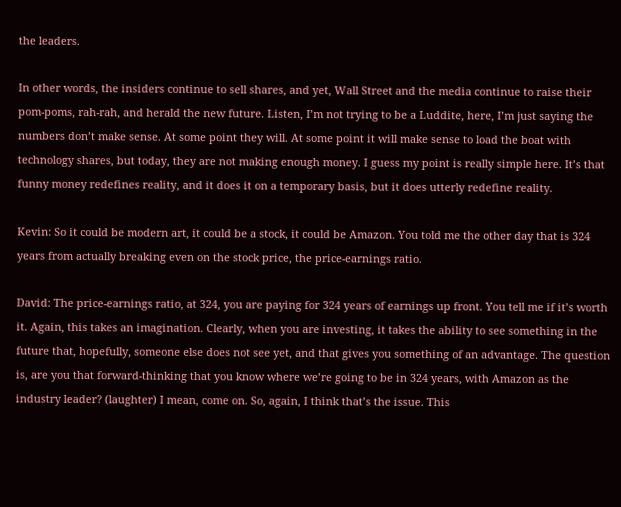the leaders.

In other words, the insiders continue to sell shares, and yet, Wall Street and the media continue to raise their pom-poms, rah-rah, and herald the new future. Listen, I’m not trying to be a Luddite, here, I’m just saying the numbers don’t make sense. At some point they will. At some point it will make sense to load the boat with technology shares, but today, they are not making enough money. I guess my point is really simple here. It’s that funny money redefines reality, and it does it on a temporary basis, but it does utterly redefine reality.

Kevin: So it could be modern art, it could be a stock, it could be Amazon. You told me the other day that is 324 years from actually breaking even on the stock price, the price-earnings ratio.

David: The price-earnings ratio, at 324, you are paying for 324 years of earnings up front. You tell me if it’s worth it. Again, this takes an imagination. Clearly, when you are investing, it takes the ability to see something in the future that, hopefully, someone else does not see yet, and that gives you something of an advantage. The question is, are you that forward-thinking that you know where we’re going to be in 324 years, with Amazon as the industry leader? (laughter) I mean, come on. So, again, I think that’s the issue. This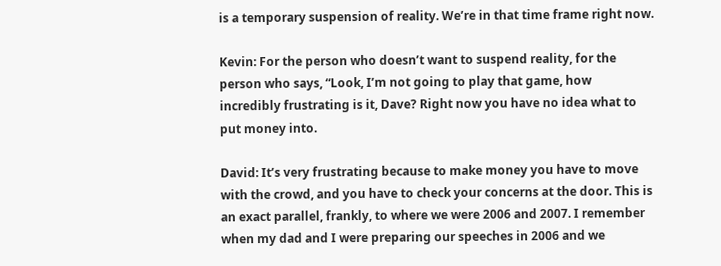is a temporary suspension of reality. We’re in that time frame right now.

Kevin: For the person who doesn’t want to suspend reality, for the person who says, “Look, I’m not going to play that game, how incredibly frustrating is it, Dave? Right now you have no idea what to put money into.

David: It’s very frustrating because to make money you have to move with the crowd, and you have to check your concerns at the door. This is an exact parallel, frankly, to where we were 2006 and 2007. I remember when my dad and I were preparing our speeches in 2006 and we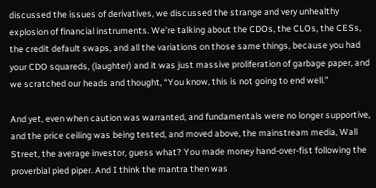discussed the issues of derivatives, we discussed the strange and very unhealthy explosion of financial instruments. We’re talking about the CDOs, the CLOs, the CESs, the credit default swaps, and all the variations on those same things, because you had your CDO squareds, (laughter) and it was just massive proliferation of garbage paper, and we scratched our heads and thought, “You know, this is not going to end well.”

And yet, even when caution was warranted, and fundamentals were no longer supportive, and the price ceiling was being tested, and moved above, the mainstream media, Wall Street, the average investor, guess what? You made money hand-over-fist following the proverbial pied piper. And I think the mantra then was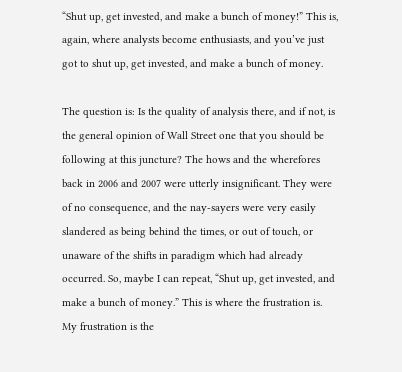“Shut up, get invested, and make a bunch of money!” This is, again, where analysts become enthusiasts, and you’ve just got to shut up, get invested, and make a bunch of money.

The question is: Is the quality of analysis there, and if not, is the general opinion of Wall Street one that you should be following at this juncture? The hows and the wherefores back in 2006 and 2007 were utterly insignificant. They were of no consequence, and the nay-sayers were very easily slandered as being behind the times, or out of touch, or unaware of the shifts in paradigm which had already occurred. So, maybe I can repeat, “Shut up, get invested, and make a bunch of money.” This is where the frustration is. My frustration is the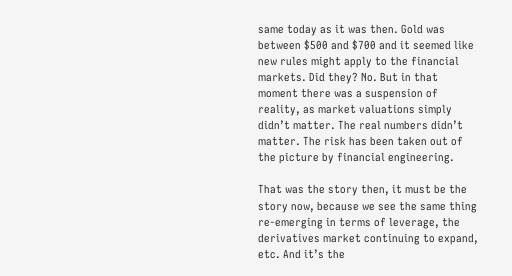same today as it was then. Gold was between $500 and $700 and it seemed like new rules might apply to the financial markets. Did they? No. But in that moment there was a suspension of reality, as market valuations simply didn’t matter. The real numbers didn’t matter. The risk has been taken out of the picture by financial engineering.

That was the story then, it must be the story now, because we see the same thing re-emerging in terms of leverage, the derivatives market continuing to expand, etc. And it’s the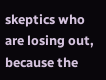skeptics who are losing out, because the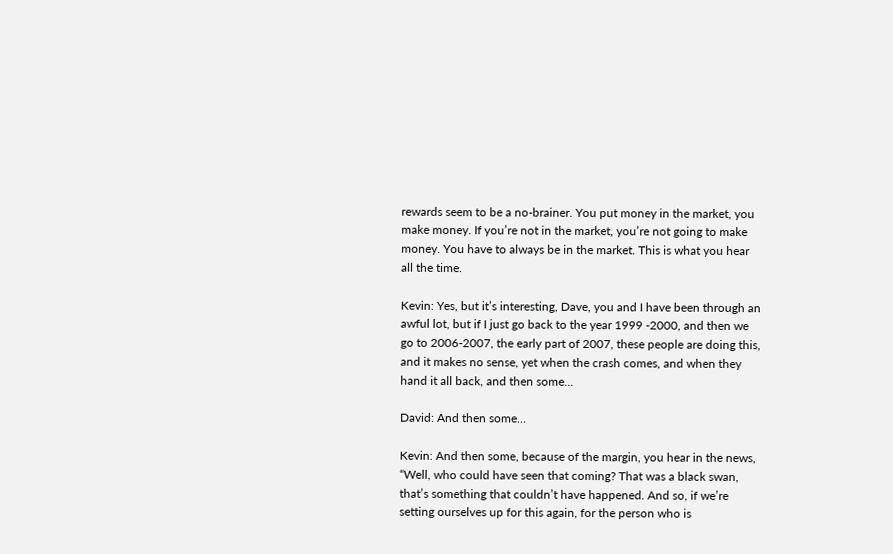rewards seem to be a no-brainer. You put money in the market, you make money. If you’re not in the market, you’re not going to make money. You have to always be in the market. This is what you hear all the time.

Kevin: Yes, but it’s interesting, Dave, you and I have been through an awful lot, but if I just go back to the year 1999 -2000, and then we go to 2006-2007, the early part of 2007, these people are doing this, and it makes no sense, yet when the crash comes, and when they hand it all back, and then some…

David: And then some…

Kevin: And then some, because of the margin, you hear in the news, “Well, who could have seen that coming? That was a black swan, that’s something that couldn’t have happened. And so, if we’re setting ourselves up for this again, for the person who is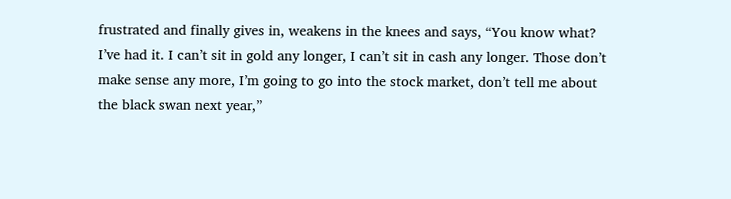frustrated and finally gives in, weakens in the knees and says, “You know what? I’ve had it. I can’t sit in gold any longer, I can’t sit in cash any longer. Those don’t make sense any more, I’m going to go into the stock market, don’t tell me about the black swan next year,”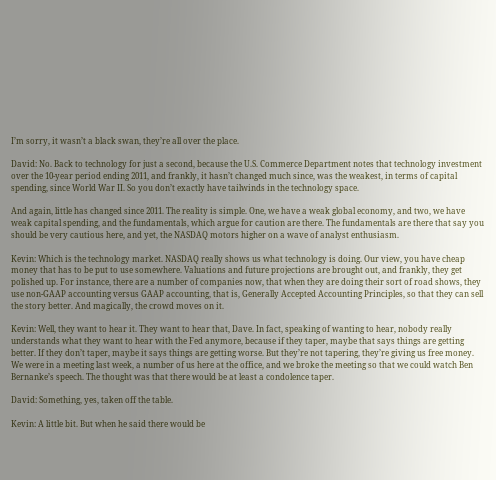I’m sorry, it wasn’t a black swan, they’re all over the place.

David: No. Back to technology for just a second, because the U.S. Commerce Department notes that technology investment over the 10-year period ending 2011, and frankly, it hasn’t changed much since, was the weakest, in terms of capital spending, since World War II. So you don’t exactly have tailwinds in the technology space.

And again, little has changed since 2011. The reality is simple. One, we have a weak global economy, and two, we have weak capital spending, and the fundamentals, which argue for caution are there. The fundamentals are there that say you should be very cautious here, and yet, the NASDAQ motors higher on a wave of analyst enthusiasm.

Kevin: Which is the technology market. NASDAQ really shows us what technology is doing. Our view, you have cheap money that has to be put to use somewhere. Valuations and future projections are brought out, and frankly, they get polished up. For instance, there are a number of companies now, that when they are doing their sort of road shows, they use non-GAAP accounting versus GAAP accounting, that is, Generally Accepted Accounting Principles, so that they can sell the story better. And magically, the crowd moves on it.

Kevin: Well, they want to hear it. They want to hear that, Dave. In fact, speaking of wanting to hear, nobody really understands what they want to hear with the Fed anymore, because if they taper, maybe that says things are getting better. If they don’t taper, maybe it says things are getting worse. But they’re not tapering, they’re giving us free money. We were in a meeting last week, a number of us here at the office, and we broke the meeting so that we could watch Ben Bernanke’s speech. The thought was that there would be at least a condolence taper.

David: Something, yes, taken off the table.

Kevin: A little bit. But when he said there would be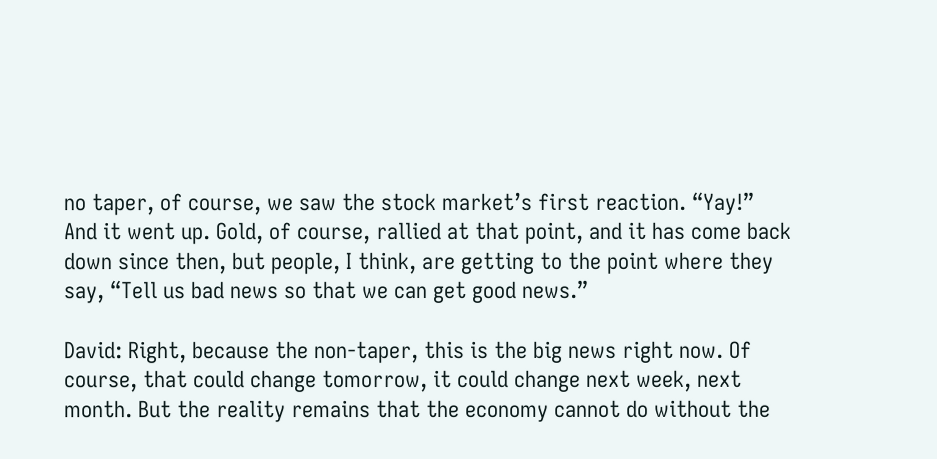no taper, of course, we saw the stock market’s first reaction. “Yay!” And it went up. Gold, of course, rallied at that point, and it has come back down since then, but people, I think, are getting to the point where they say, “Tell us bad news so that we can get good news.”

David: Right, because the non-taper, this is the big news right now. Of course, that could change tomorrow, it could change next week, next month. But the reality remains that the economy cannot do without the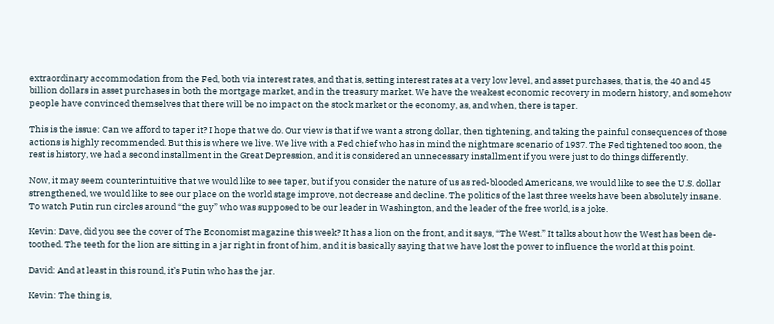extraordinary accommodation from the Fed, both via interest rates, and that is, setting interest rates at a very low level, and asset purchases, that is, the 40 and 45 billion dollars in asset purchases in both the mortgage market, and in the treasury market. We have the weakest economic recovery in modern history, and somehow people have convinced themselves that there will be no impact on the stock market or the economy, as, and when, there is taper.

This is the issue: Can we afford to taper it? I hope that we do. Our view is that if we want a strong dollar, then tightening, and taking the painful consequences of those actions is highly recommended. But this is where we live. We live with a Fed chief who has in mind the nightmare scenario of 1937. The Fed tightened too soon, the rest is history, we had a second installment in the Great Depression, and it is considered an unnecessary installment if you were just to do things differently.

Now, it may seem counterintuitive that we would like to see taper, but if you consider the nature of us as red-blooded Americans, we would like to see the U.S. dollar strengthened, we would like to see our place on the world stage improve, not decrease and decline. The politics of the last three weeks have been absolutely insane. To watch Putin run circles around “the guy” who was supposed to be our leader in Washington, and the leader of the free world, is a joke.

Kevin: Dave, did you see the cover of The Economist magazine this week? It has a lion on the front, and it says, “The West.” It talks about how the West has been de-toothed. The teeth for the lion are sitting in a jar right in front of him, and it is basically saying that we have lost the power to influence the world at this point.

David: And at least in this round, it’s Putin who has the jar.

Kevin: The thing is,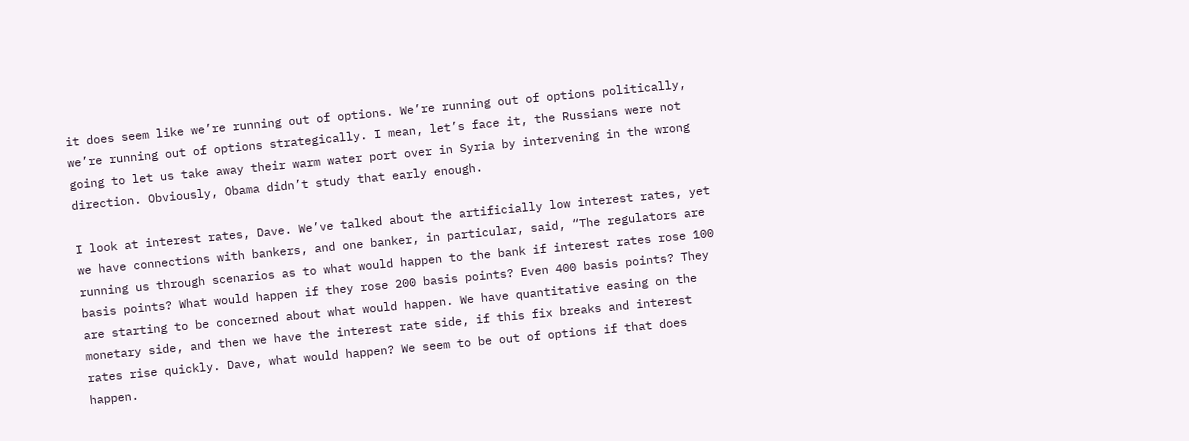it does seem like we’re running out of options. We’re running out of options politically, we’re running out of options strategically. I mean, let’s face it, the Russians were not going to let us take away their warm water port over in Syria by intervening in the wrong direction. Obviously, Obama didn’t study that early enough.

I look at interest rates, Dave. We’ve talked about the artificially low interest rates, yet we have connections with bankers, and one banker, in particular, said, “The regulators are running us through scenarios as to what would happen to the bank if interest rates rose 100 basis points? What would happen if they rose 200 basis points? Even 400 basis points? They are starting to be concerned about what would happen. We have quantitative easing on the monetary side, and then we have the interest rate side, if this fix breaks and interest rates rise quickly. Dave, what would happen? We seem to be out of options if that does happen.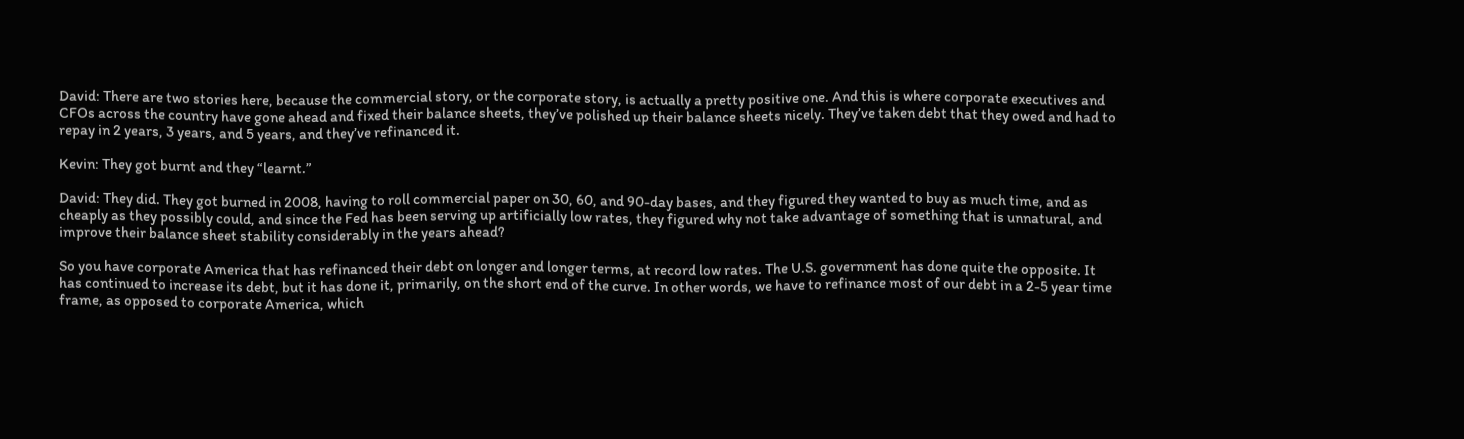David: There are two stories here, because the commercial story, or the corporate story, is actually a pretty positive one. And this is where corporate executives and CFOs across the country have gone ahead and fixed their balance sheets, they’ve polished up their balance sheets nicely. They’ve taken debt that they owed and had to repay in 2 years, 3 years, and 5 years, and they’ve refinanced it.

Kevin: They got burnt and they “learnt.”

David: They did. They got burned in 2008, having to roll commercial paper on 30, 60, and 90-day bases, and they figured they wanted to buy as much time, and as cheaply as they possibly could, and since the Fed has been serving up artificially low rates, they figured why not take advantage of something that is unnatural, and improve their balance sheet stability considerably in the years ahead?

So you have corporate America that has refinanced their debt on longer and longer terms, at record low rates. The U.S. government has done quite the opposite. It has continued to increase its debt, but it has done it, primarily, on the short end of the curve. In other words, we have to refinance most of our debt in a 2-5 year time frame, as opposed to corporate America, which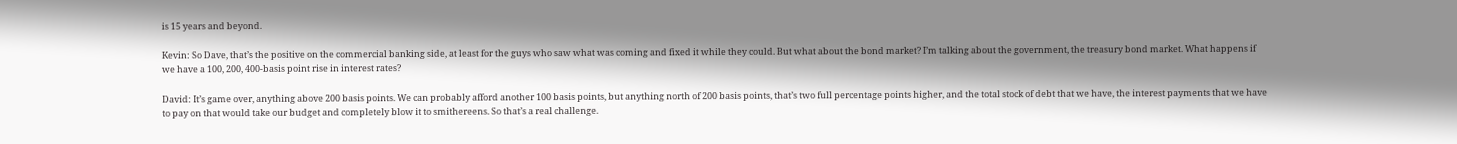is 15 years and beyond.

Kevin: So Dave, that’s the positive on the commercial banking side, at least for the guys who saw what was coming and fixed it while they could. But what about the bond market? I’m talking about the government, the treasury bond market. What happens if we have a 100, 200, 400-basis point rise in interest rates?

David: It’s game over, anything above 200 basis points. We can probably afford another 100 basis points, but anything north of 200 basis points, that’s two full percentage points higher, and the total stock of debt that we have, the interest payments that we have to pay on that would take our budget and completely blow it to smithereens. So that’s a real challenge.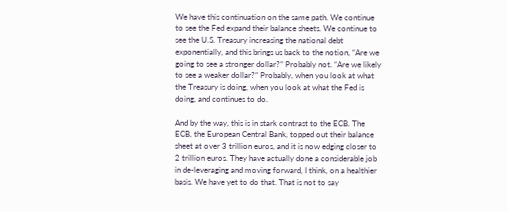We have this continuation on the same path. We continue to see the Fed expand their balance sheets. We continue to see the U.S. Treasury increasing the national debt exponentially, and this brings us back to the notion, “Are we going to see a stronger dollar?” Probably not. “Are we likely to see a weaker dollar?” Probably, when you look at what the Treasury is doing, when you look at what the Fed is doing, and continues to do.

And by the way, this is in stark contrast to the ECB. The ECB, the European Central Bank, topped out their balance sheet at over 3 trillion euros, and it is now edging closer to 2 trillion euros. They have actually done a considerable job in de-leveraging and moving forward, I think, on a healthier basis. We have yet to do that. That is not to say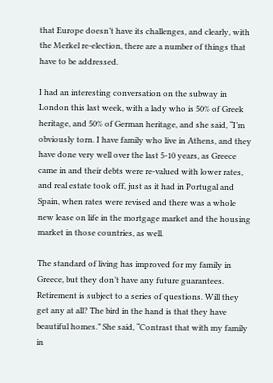that Europe doesn’t have its challenges, and clearly, with the Merkel re-election, there are a number of things that have to be addressed.

I had an interesting conversation on the subway in London this last week, with a lady who is 50% of Greek heritage, and 50% of German heritage, and she said, “I’m obviously torn. I have family who live in Athens, and they have done very well over the last 5-10 years, as Greece came in and their debts were re-valued with lower rates, and real estate took off, just as it had in Portugal and Spain, when rates were revised and there was a whole new lease on life in the mortgage market and the housing market in those countries, as well.

The standard of living has improved for my family in Greece, but they don’t have any future guarantees. Retirement is subject to a series of questions. Will they get any at all? The bird in the hand is that they have beautiful homes.” She said, “Contrast that with my family in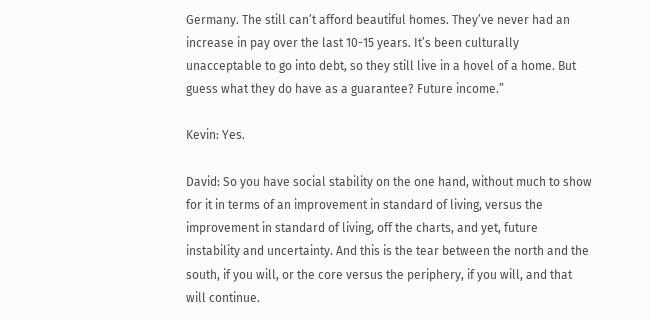Germany. The still can’t afford beautiful homes. They’ve never had an increase in pay over the last 10-15 years. It’s been culturally unacceptable to go into debt, so they still live in a hovel of a home. But guess what they do have as a guarantee? Future income.”

Kevin: Yes.

David: So you have social stability on the one hand, without much to show for it in terms of an improvement in standard of living, versus the improvement in standard of living, off the charts, and yet, future instability and uncertainty. And this is the tear between the north and the south, if you will, or the core versus the periphery, if you will, and that will continue.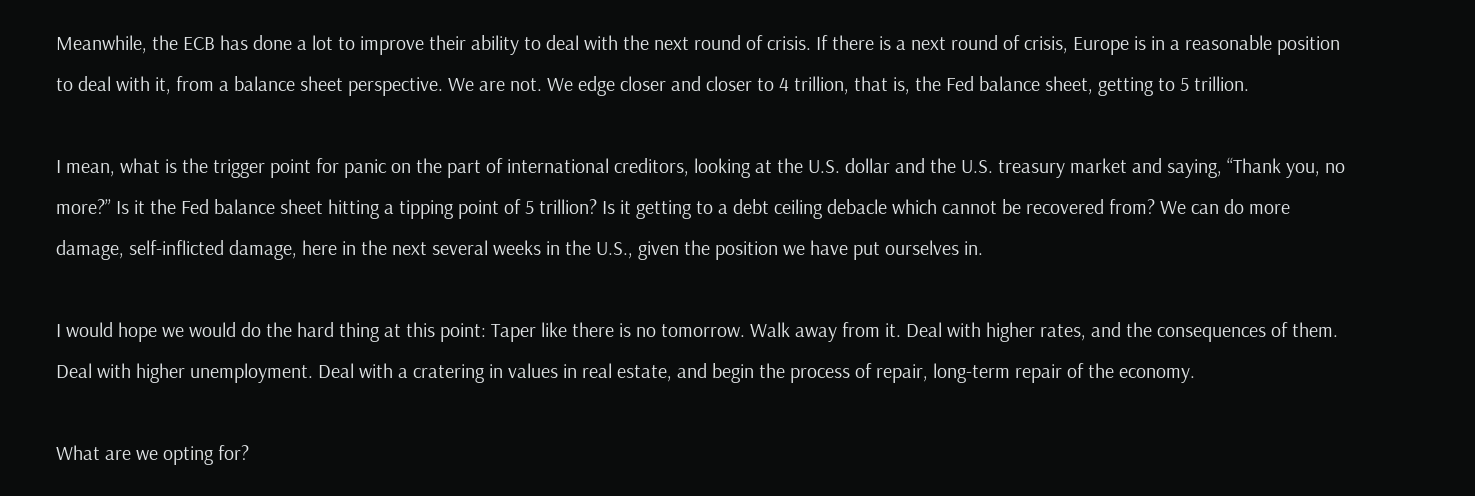Meanwhile, the ECB has done a lot to improve their ability to deal with the next round of crisis. If there is a next round of crisis, Europe is in a reasonable position to deal with it, from a balance sheet perspective. We are not. We edge closer and closer to 4 trillion, that is, the Fed balance sheet, getting to 5 trillion.

I mean, what is the trigger point for panic on the part of international creditors, looking at the U.S. dollar and the U.S. treasury market and saying, “Thank you, no more?” Is it the Fed balance sheet hitting a tipping point of 5 trillion? Is it getting to a debt ceiling debacle which cannot be recovered from? We can do more damage, self-inflicted damage, here in the next several weeks in the U.S., given the position we have put ourselves in.

I would hope we would do the hard thing at this point: Taper like there is no tomorrow. Walk away from it. Deal with higher rates, and the consequences of them. Deal with higher unemployment. Deal with a cratering in values in real estate, and begin the process of repair, long-term repair of the economy.

What are we opting for?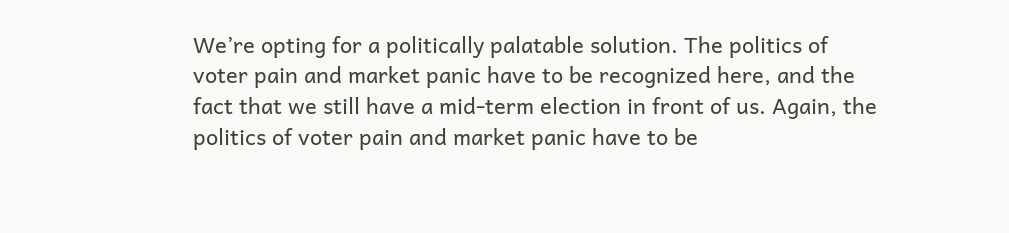We’re opting for a politically palatable solution. The politics of voter pain and market panic have to be recognized here, and the fact that we still have a mid-term election in front of us. Again, the politics of voter pain and market panic have to be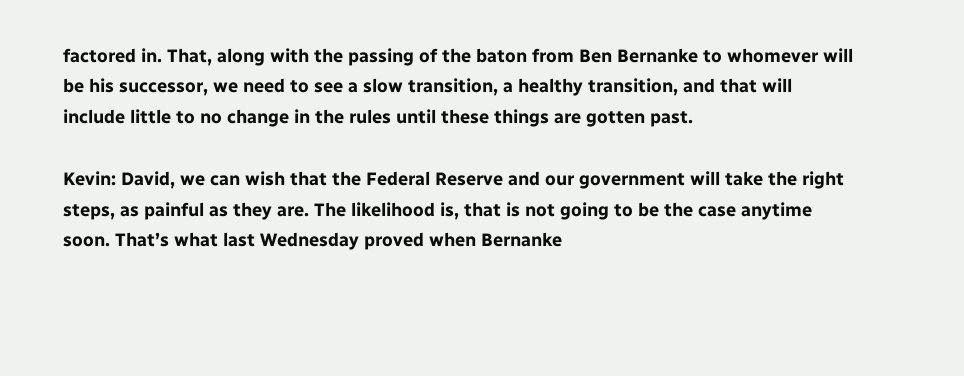factored in. That, along with the passing of the baton from Ben Bernanke to whomever will be his successor, we need to see a slow transition, a healthy transition, and that will include little to no change in the rules until these things are gotten past.

Kevin: David, we can wish that the Federal Reserve and our government will take the right steps, as painful as they are. The likelihood is, that is not going to be the case anytime soon. That’s what last Wednesday proved when Bernanke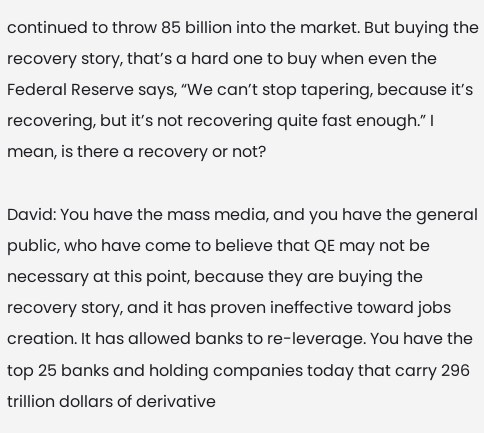continued to throw 85 billion into the market. But buying the recovery story, that’s a hard one to buy when even the Federal Reserve says, “We can’t stop tapering, because it’s recovering, but it’s not recovering quite fast enough.” I mean, is there a recovery or not?

David: You have the mass media, and you have the general public, who have come to believe that QE may not be necessary at this point, because they are buying the recovery story, and it has proven ineffective toward jobs creation. It has allowed banks to re-leverage. You have the top 25 banks and holding companies today that carry 296 trillion dollars of derivative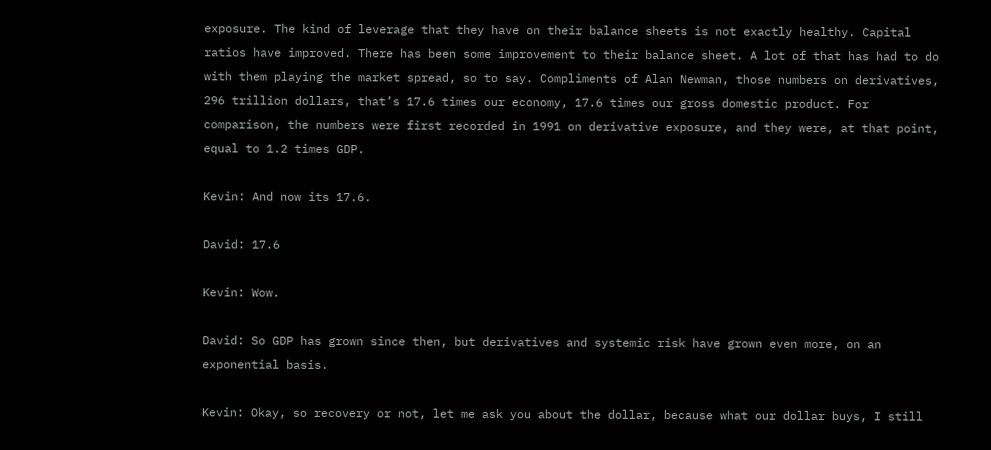exposure. The kind of leverage that they have on their balance sheets is not exactly healthy. Capital ratios have improved. There has been some improvement to their balance sheet. A lot of that has had to do with them playing the market spread, so to say. Compliments of Alan Newman, those numbers on derivatives, 296 trillion dollars, that’s 17.6 times our economy, 17.6 times our gross domestic product. For comparison, the numbers were first recorded in 1991 on derivative exposure, and they were, at that point, equal to 1.2 times GDP.

Kevin: And now its 17.6.

David: 17.6

Kevin: Wow.

David: So GDP has grown since then, but derivatives and systemic risk have grown even more, on an exponential basis.

Kevin: Okay, so recovery or not, let me ask you about the dollar, because what our dollar buys, I still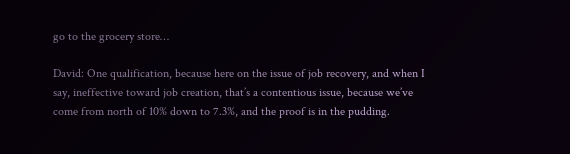go to the grocery store…

David: One qualification, because here on the issue of job recovery, and when I say, ineffective toward job creation, that’s a contentious issue, because we’ve come from north of 10% down to 7.3%, and the proof is in the pudding.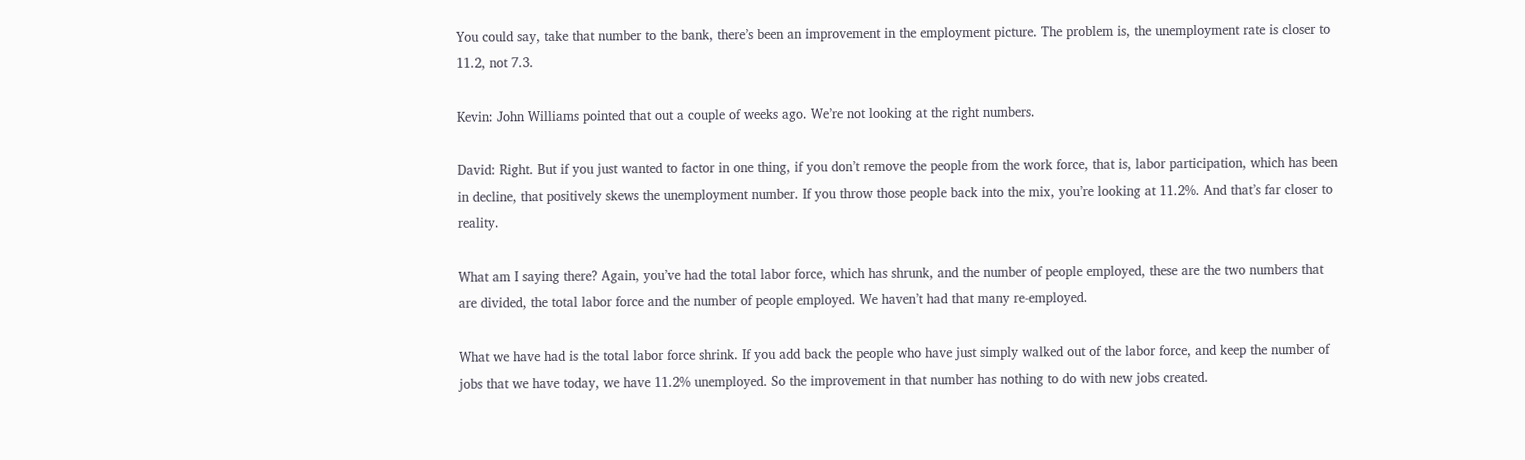You could say, take that number to the bank, there’s been an improvement in the employment picture. The problem is, the unemployment rate is closer to 11.2, not 7.3.

Kevin: John Williams pointed that out a couple of weeks ago. We’re not looking at the right numbers.

David: Right. But if you just wanted to factor in one thing, if you don’t remove the people from the work force, that is, labor participation, which has been in decline, that positively skews the unemployment number. If you throw those people back into the mix, you’re looking at 11.2%. And that’s far closer to reality.

What am I saying there? Again, you’ve had the total labor force, which has shrunk, and the number of people employed, these are the two numbers that are divided, the total labor force and the number of people employed. We haven’t had that many re-employed.

What we have had is the total labor force shrink. If you add back the people who have just simply walked out of the labor force, and keep the number of jobs that we have today, we have 11.2% unemployed. So the improvement in that number has nothing to do with new jobs created.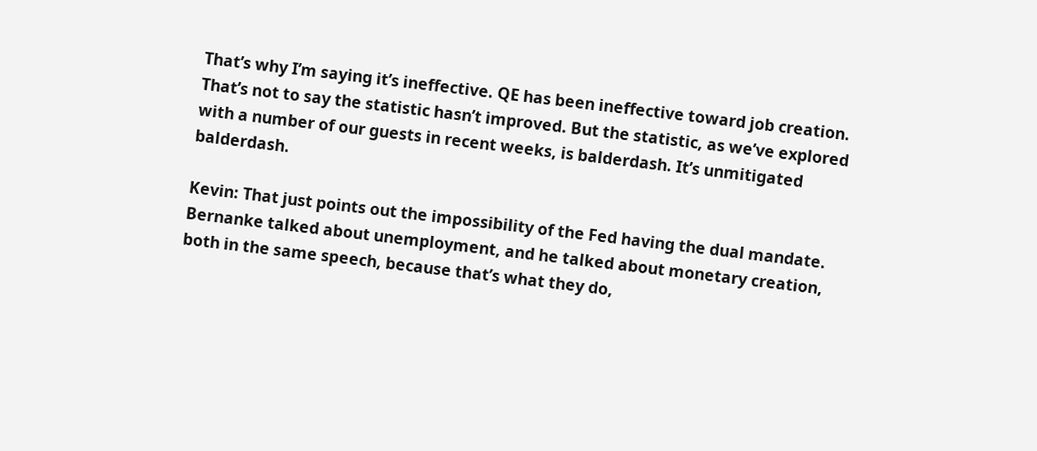That’s why I’m saying it’s ineffective. QE has been ineffective toward job creation. That’s not to say the statistic hasn’t improved. But the statistic, as we’ve explored with a number of our guests in recent weeks, is balderdash. It’s unmitigated balderdash.

Kevin: That just points out the impossibility of the Fed having the dual mandate. Bernanke talked about unemployment, and he talked about monetary creation, both in the same speech, because that’s what they do,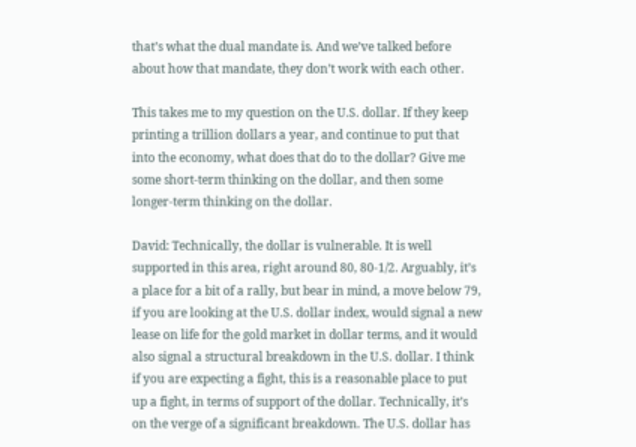that’s what the dual mandate is. And we’ve talked before about how that mandate, they don’t work with each other.

This takes me to my question on the U.S. dollar. If they keep printing a trillion dollars a year, and continue to put that into the economy, what does that do to the dollar? Give me some short-term thinking on the dollar, and then some longer-term thinking on the dollar.

David: Technically, the dollar is vulnerable. It is well supported in this area, right around 80, 80-1/2. Arguably, it’s a place for a bit of a rally, but bear in mind, a move below 79, if you are looking at the U.S. dollar index, would signal a new lease on life for the gold market in dollar terms, and it would also signal a structural breakdown in the U.S. dollar. I think if you are expecting a fight, this is a reasonable place to put up a fight, in terms of support of the dollar. Technically, it’s on the verge of a significant breakdown. The U.S. dollar has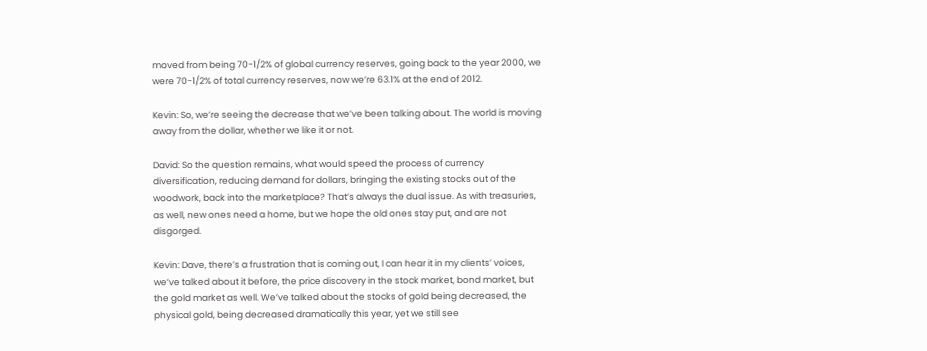moved from being 70-1/2% of global currency reserves, going back to the year 2000, we were 70-1/2% of total currency reserves, now we’re 63.1% at the end of 2012.

Kevin: So, we’re seeing the decrease that we’ve been talking about. The world is moving away from the dollar, whether we like it or not.

David: So the question remains, what would speed the process of currency diversification, reducing demand for dollars, bringing the existing stocks out of the woodwork, back into the marketplace? That’s always the dual issue. As with treasuries, as well, new ones need a home, but we hope the old ones stay put, and are not disgorged.

Kevin: Dave, there’s a frustration that is coming out, I can hear it in my clients’ voices, we’ve talked about it before, the price discovery in the stock market, bond market, but the gold market as well. We’ve talked about the stocks of gold being decreased, the physical gold, being decreased dramatically this year, yet we still see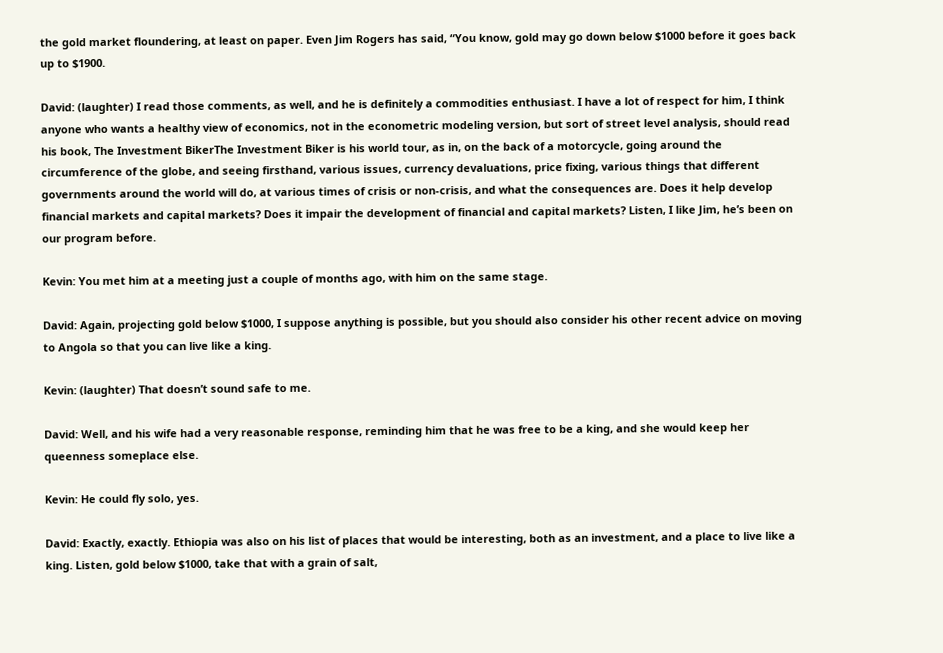the gold market floundering, at least on paper. Even Jim Rogers has said, “You know, gold may go down below $1000 before it goes back up to $1900.

David: (laughter) I read those comments, as well, and he is definitely a commodities enthusiast. I have a lot of respect for him, I think anyone who wants a healthy view of economics, not in the econometric modeling version, but sort of street level analysis, should read his book, The Investment BikerThe Investment Biker is his world tour, as in, on the back of a motorcycle, going around the circumference of the globe, and seeing firsthand, various issues, currency devaluations, price fixing, various things that different governments around the world will do, at various times of crisis or non-crisis, and what the consequences are. Does it help develop financial markets and capital markets? Does it impair the development of financial and capital markets? Listen, I like Jim, he’s been on our program before.

Kevin: You met him at a meeting just a couple of months ago, with him on the same stage.

David: Again, projecting gold below $1000, I suppose anything is possible, but you should also consider his other recent advice on moving to Angola so that you can live like a king.

Kevin: (laughter) That doesn’t sound safe to me.

David: Well, and his wife had a very reasonable response, reminding him that he was free to be a king, and she would keep her queenness someplace else.

Kevin: He could fly solo, yes.

David: Exactly, exactly. Ethiopia was also on his list of places that would be interesting, both as an investment, and a place to live like a king. Listen, gold below $1000, take that with a grain of salt,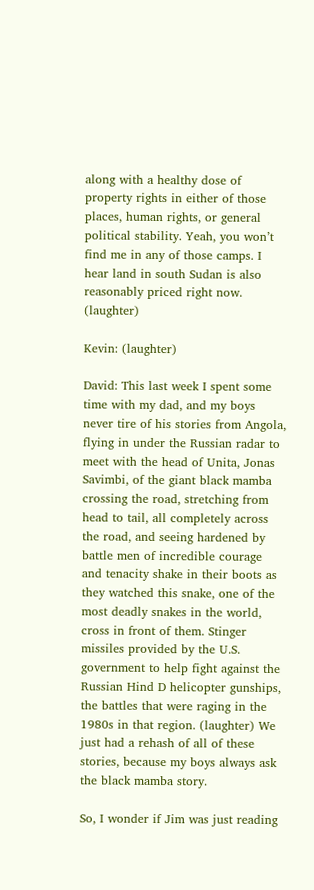along with a healthy dose of property rights in either of those places, human rights, or general political stability. Yeah, you won’t find me in any of those camps. I hear land in south Sudan is also reasonably priced right now. (laughter)

Kevin: (laughter)

David: This last week I spent some time with my dad, and my boys never tire of his stories from Angola, flying in under the Russian radar to meet with the head of Unita, Jonas Savimbi, of the giant black mamba crossing the road, stretching from head to tail, all completely across the road, and seeing hardened by battle men of incredible courage and tenacity shake in their boots as they watched this snake, one of the most deadly snakes in the world, cross in front of them. Stinger missiles provided by the U.S. government to help fight against the Russian Hind D helicopter gunships, the battles that were raging in the 1980s in that region. (laughter) We just had a rehash of all of these stories, because my boys always ask the black mamba story.

So, I wonder if Jim was just reading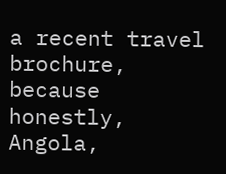a recent travel brochure, because honestly, Angola,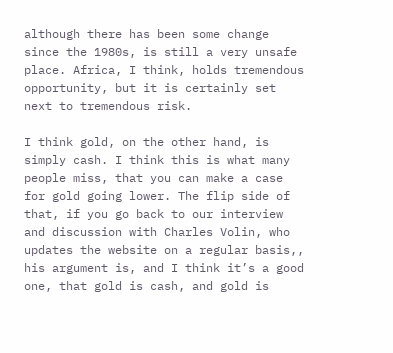although there has been some change since the 1980s, is still a very unsafe place. Africa, I think, holds tremendous opportunity, but it is certainly set next to tremendous risk.

I think gold, on the other hand, is simply cash. I think this is what many people miss, that you can make a case for gold going lower. The flip side of that, if you go back to our interview and discussion with Charles Volin, who updates the website on a regular basis,, his argument is, and I think it’s a good one, that gold is cash, and gold is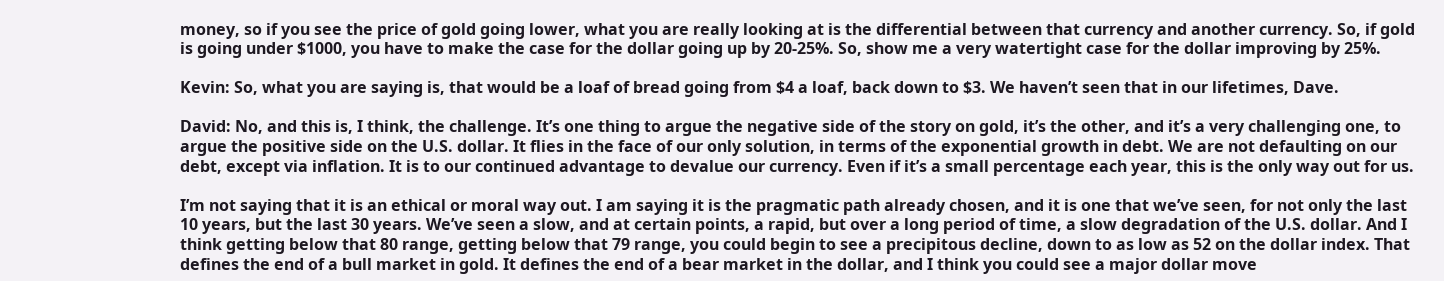money, so if you see the price of gold going lower, what you are really looking at is the differential between that currency and another currency. So, if gold is going under $1000, you have to make the case for the dollar going up by 20-25%. So, show me a very watertight case for the dollar improving by 25%.

Kevin: So, what you are saying is, that would be a loaf of bread going from $4 a loaf, back down to $3. We haven’t seen that in our lifetimes, Dave.

David: No, and this is, I think, the challenge. It’s one thing to argue the negative side of the story on gold, it’s the other, and it’s a very challenging one, to argue the positive side on the U.S. dollar. It flies in the face of our only solution, in terms of the exponential growth in debt. We are not defaulting on our debt, except via inflation. It is to our continued advantage to devalue our currency. Even if it’s a small percentage each year, this is the only way out for us.

I’m not saying that it is an ethical or moral way out. I am saying it is the pragmatic path already chosen, and it is one that we’ve seen, for not only the last 10 years, but the last 30 years. We’ve seen a slow, and at certain points, a rapid, but over a long period of time, a slow degradation of the U.S. dollar. And I think getting below that 80 range, getting below that 79 range, you could begin to see a precipitous decline, down to as low as 52 on the dollar index. That defines the end of a bull market in gold. It defines the end of a bear market in the dollar, and I think you could see a major dollar move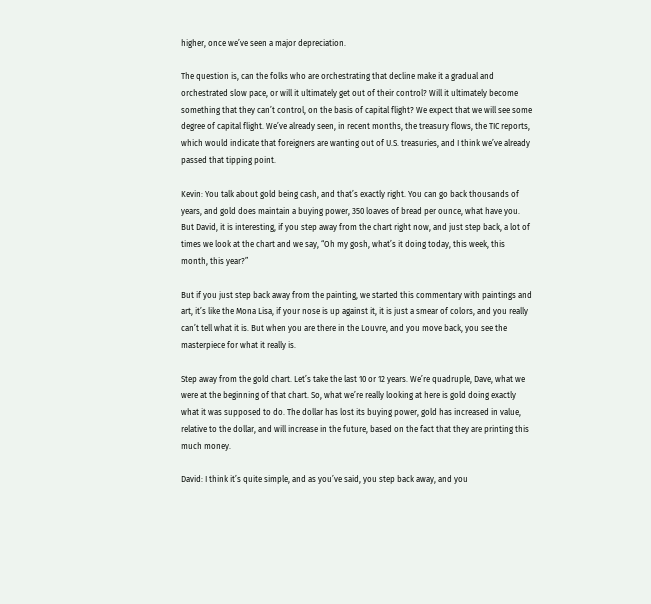higher, once we’ve seen a major depreciation.

The question is, can the folks who are orchestrating that decline make it a gradual and orchestrated slow pace, or will it ultimately get out of their control? Will it ultimately become something that they can’t control, on the basis of capital flight? We expect that we will see some degree of capital flight. We’ve already seen, in recent months, the treasury flows, the TIC reports, which would indicate that foreigners are wanting out of U.S. treasuries, and I think we’ve already passed that tipping point.

Kevin: You talk about gold being cash, and that’s exactly right. You can go back thousands of years, and gold does maintain a buying power, 350 loaves of bread per ounce, what have you. But David, it is interesting, if you step away from the chart right now, and just step back, a lot of times we look at the chart and we say, “Oh my gosh, what’s it doing today, this week, this month, this year?”

But if you just step back away from the painting, we started this commentary with paintings and art, it’s like the Mona Lisa, if your nose is up against it, it is just a smear of colors, and you really can’t tell what it is. But when you are there in the Louvre, and you move back, you see the masterpiece for what it really is.

Step away from the gold chart. Let’s take the last 10 or 12 years. We’re quadruple, Dave, what we were at the beginning of that chart. So, what we’re really looking at here is gold doing exactly what it was supposed to do. The dollar has lost its buying power, gold has increased in value, relative to the dollar, and will increase in the future, based on the fact that they are printing this much money.

David: I think it’s quite simple, and as you’ve said, you step back away, and you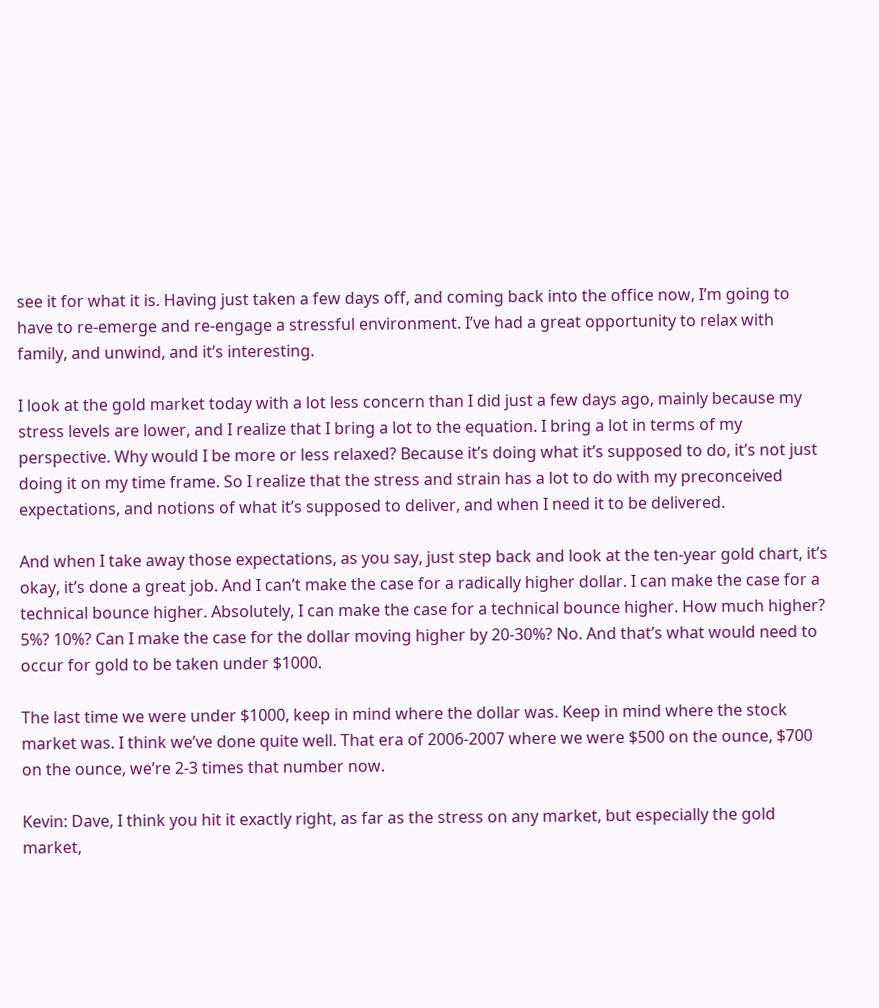see it for what it is. Having just taken a few days off, and coming back into the office now, I’m going to have to re-emerge and re-engage a stressful environment. I’ve had a great opportunity to relax with family, and unwind, and it’s interesting.

I look at the gold market today with a lot less concern than I did just a few days ago, mainly because my stress levels are lower, and I realize that I bring a lot to the equation. I bring a lot in terms of my perspective. Why would I be more or less relaxed? Because it’s doing what it’s supposed to do, it’s not just doing it on my time frame. So I realize that the stress and strain has a lot to do with my preconceived expectations, and notions of what it’s supposed to deliver, and when I need it to be delivered.

And when I take away those expectations, as you say, just step back and look at the ten-year gold chart, it’s okay, it’s done a great job. And I can’t make the case for a radically higher dollar. I can make the case for a technical bounce higher. Absolutely, I can make the case for a technical bounce higher. How much higher? 5%? 10%? Can I make the case for the dollar moving higher by 20-30%? No. And that’s what would need to occur for gold to be taken under $1000.

The last time we were under $1000, keep in mind where the dollar was. Keep in mind where the stock market was. I think we’ve done quite well. That era of 2006-2007 where we were $500 on the ounce, $700 on the ounce, we’re 2-3 times that number now.

Kevin: Dave, I think you hit it exactly right, as far as the stress on any market, but especially the gold market,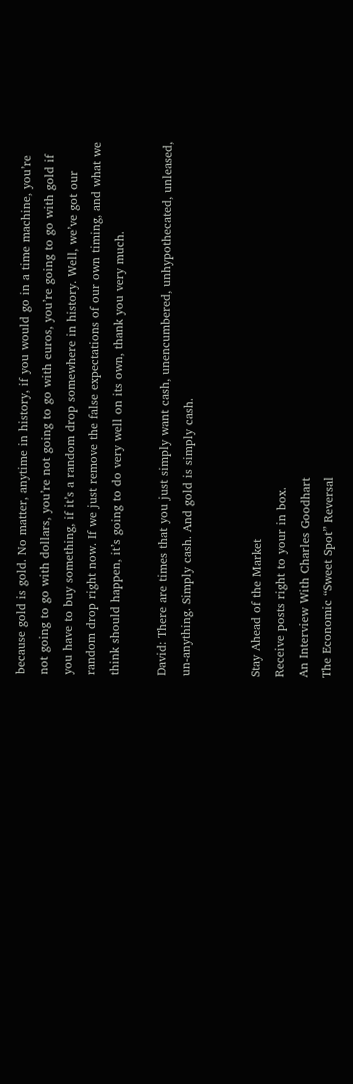because gold is gold. No matter, anytime in history, if you would go in a time machine, you’re not going to go with dollars, you’re not going to go with euros, you’re going to go with gold if you have to buy something, if it’s a random drop somewhere in history. Well, we’ve got our random drop right now. If we just remove the false expectations of our own timing, and what we think should happen, it’s going to do very well on its own, thank you very much.

David: There are times that you just simply want cash, unencumbered, unhypothecated, unleased, un-anything. Simply cash. And gold is simply cash.


Stay Ahead of the Market
Receive posts right to your in box.
An Interview With Charles Goodhart
The Economic “Sweet Spot” Reversal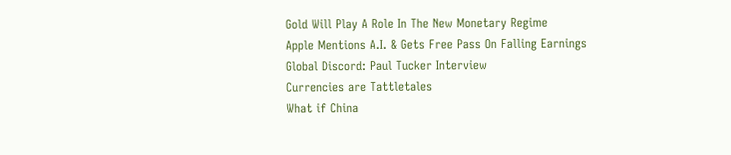Gold Will Play A Role In The New Monetary Regime
Apple Mentions A.I. & Gets Free Pass On Falling Earnings
Global Discord: Paul Tucker Interview
Currencies are Tattletales
What if China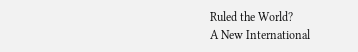Ruled the World?
A New International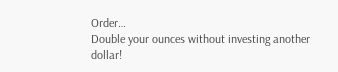Order…
Double your ounces without investing another dollar!